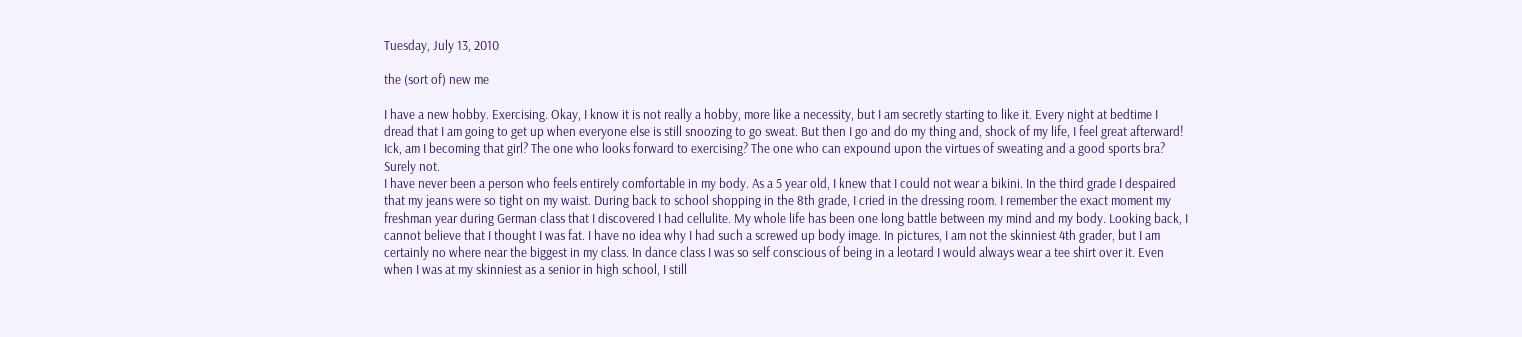Tuesday, July 13, 2010

the (sort of) new me

I have a new hobby. Exercising. Okay, I know it is not really a hobby, more like a necessity, but I am secretly starting to like it. Every night at bedtime I dread that I am going to get up when everyone else is still snoozing to go sweat. But then I go and do my thing and, shock of my life, I feel great afterward! Ick, am I becoming that girl? The one who looks forward to exercising? The one who can expound upon the virtues of sweating and a good sports bra? Surely not.
I have never been a person who feels entirely comfortable in my body. As a 5 year old, I knew that I could not wear a bikini. In the third grade I despaired that my jeans were so tight on my waist. During back to school shopping in the 8th grade, I cried in the dressing room. I remember the exact moment my freshman year during German class that I discovered I had cellulite. My whole life has been one long battle between my mind and my body. Looking back, I cannot believe that I thought I was fat. I have no idea why I had such a screwed up body image. In pictures, I am not the skinniest 4th grader, but I am certainly no where near the biggest in my class. In dance class I was so self conscious of being in a leotard I would always wear a tee shirt over it. Even when I was at my skinniest as a senior in high school, I still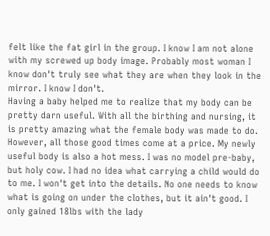felt like the fat girl in the group. I know I am not alone with my screwed up body image. Probably most woman I know don't truly see what they are when they look in the mirror. I know I don't.
Having a baby helped me to realize that my body can be pretty darn useful. With all the birthing and nursing, it is pretty amazing what the female body was made to do. However, all those good times come at a price. My newly useful body is also a hot mess. I was no model pre-baby, but holy cow. I had no idea what carrying a child would do to me. I won't get into the details. No one needs to know what is going on under the clothes, but it ain't good. I only gained 18lbs with the lady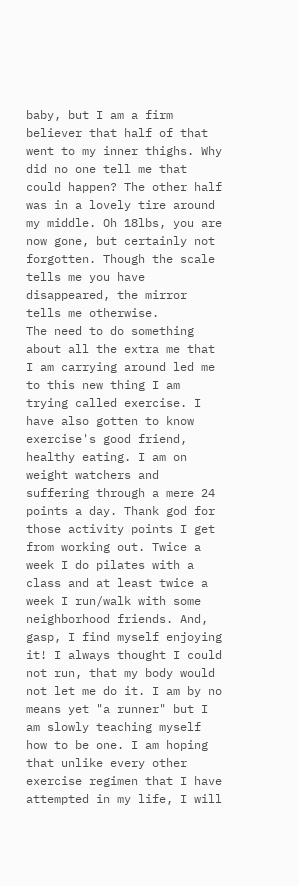baby, but I am a firm believer that half of that went to my inner thighs. Why did no one tell me that could happen? The other half was in a lovely tire around my middle. Oh 18lbs, you are now gone, but certainly not forgotten. Though the scale tells me you have disappeared, the mirror tells me otherwise.
The need to do something about all the extra me that I am carrying around led me to this new thing I am trying called exercise. I have also gotten to know exercise's good friend, healthy eating. I am on weight watchers and suffering through a mere 24 points a day. Thank god for those activity points I get from working out. Twice a week I do pilates with a class and at least twice a week I run/walk with some neighborhood friends. And, gasp, I find myself enjoying it! I always thought I could not run, that my body would not let me do it. I am by no means yet "a runner" but I am slowly teaching myself how to be one. I am hoping that unlike every other exercise regimen that I have attempted in my life, I will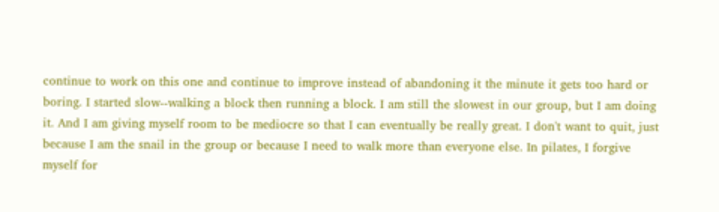continue to work on this one and continue to improve instead of abandoning it the minute it gets too hard or boring. I started slow--walking a block then running a block. I am still the slowest in our group, but I am doing it. And I am giving myself room to be mediocre so that I can eventually be really great. I don't want to quit, just because I am the snail in the group or because I need to walk more than everyone else. In pilates, I forgive myself for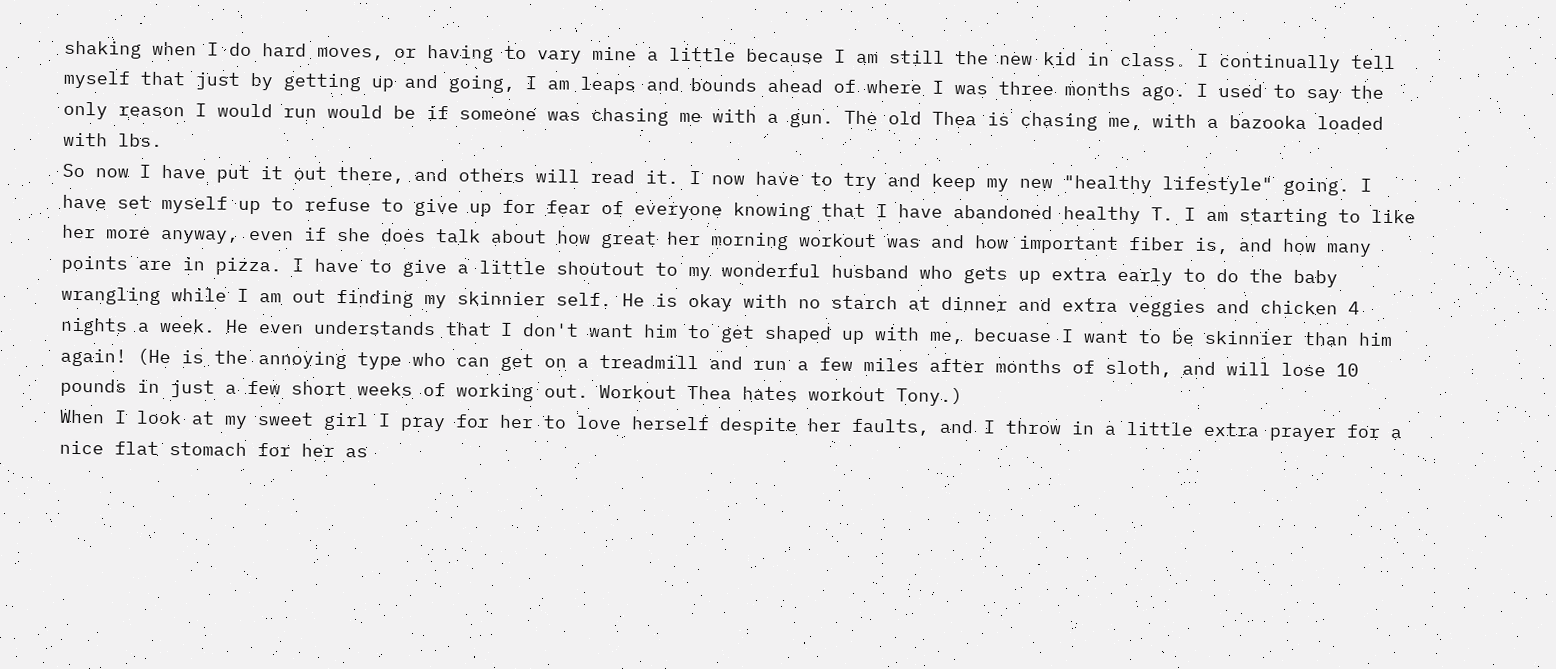shaking when I do hard moves, or having to vary mine a little because I am still the new kid in class. I continually tell myself that just by getting up and going, I am leaps and bounds ahead of where I was three months ago. I used to say the only reason I would run would be if someone was chasing me with a gun. The old Thea is chasing me, with a bazooka loaded with lbs.
So now I have put it out there, and others will read it. I now have to try and keep my new "healthy lifestyle" going. I have set myself up to refuse to give up for fear of everyone knowing that I have abandoned healthy T. I am starting to like her more anyway, even if she does talk about how great her morning workout was and how important fiber is, and how many points are in pizza. I have to give a little shoutout to my wonderful husband who gets up extra early to do the baby wrangling while I am out finding my skinnier self. He is okay with no starch at dinner and extra veggies and chicken 4 nights a week. He even understands that I don't want him to get shaped up with me, becuase I want to be skinnier than him again! (He is the annoying type who can get on a treadmill and run a few miles after months of sloth, and will lose 10 pounds in just a few short weeks of working out. Workout Thea hates workout Tony.)
When I look at my sweet girl I pray for her to love herself despite her faults, and I throw in a little extra prayer for a nice flat stomach for her as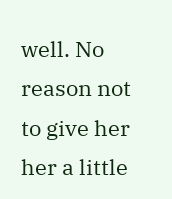well. No reason not to give her her a little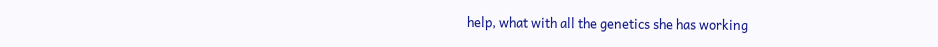help, what with all the genetics she has working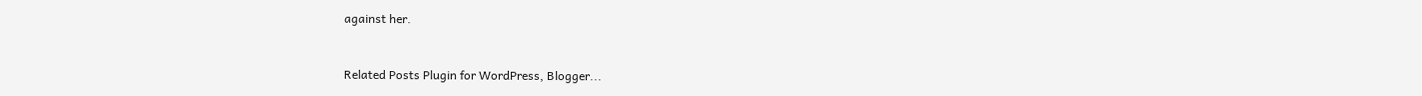against her.


Related Posts Plugin for WordPress, Blogger...